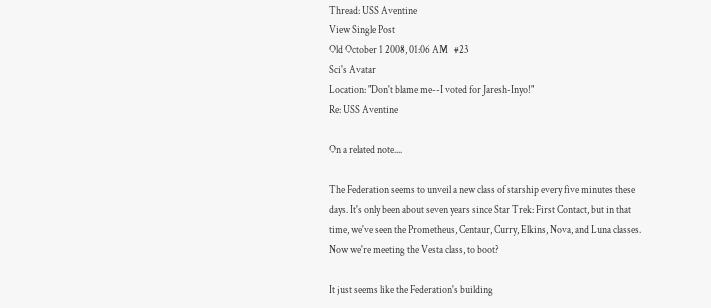Thread: USS Aventine
View Single Post
Old October 1 2008, 01:06 AM   #23
Sci's Avatar
Location: "Don't blame me--I voted for Jaresh-Inyo!"
Re: USS Aventine

On a related note....

The Federation seems to unveil a new class of starship every five minutes these days. It's only been about seven years since Star Trek: First Contact, but in that time, we've seen the Prometheus, Centaur, Curry, Elkins, Nova, and Luna classes. Now we're meeting the Vesta class, to boot?

It just seems like the Federation's building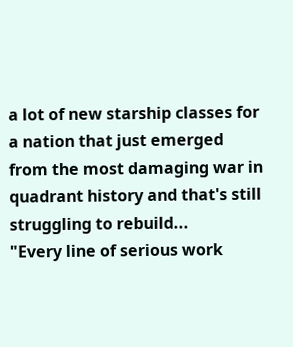a lot of new starship classes for a nation that just emerged from the most damaging war in quadrant history and that's still struggling to rebuild...
"Every line of serious work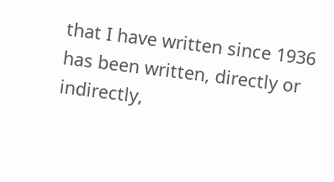that I have written since 1936 has been written, directly or indirectly,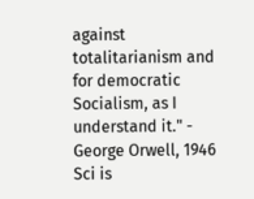against totalitarianism and for democratic Socialism, as I understand it." - George Orwell, 1946
Sci is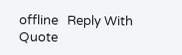offline   Reply With Quote